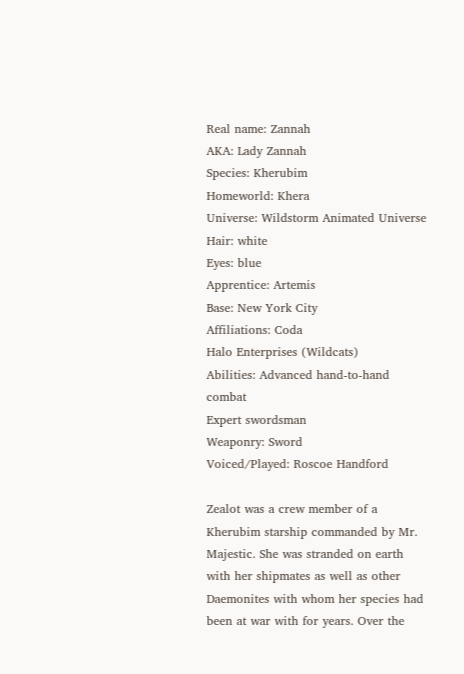Real name: Zannah
AKA: Lady Zannah
Species: Kherubim
Homeworld: Khera
Universe: Wildstorm Animated Universe
Hair: white
Eyes: blue
Apprentice: Artemis
Base: New York City
Affiliations: Coda
Halo Enterprises (Wildcats)
Abilities: Advanced hand-to-hand combat
Expert swordsman
Weaponry: Sword
Voiced/Played: Roscoe Handford

Zealot was a crew member of a Kherubim starship commanded by Mr. Majestic. She was stranded on earth with her shipmates as well as other Daemonites with whom her species had been at war with for years. Over the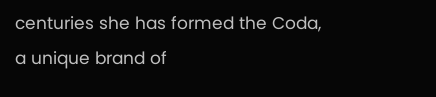centuries she has formed the Coda, a unique brand of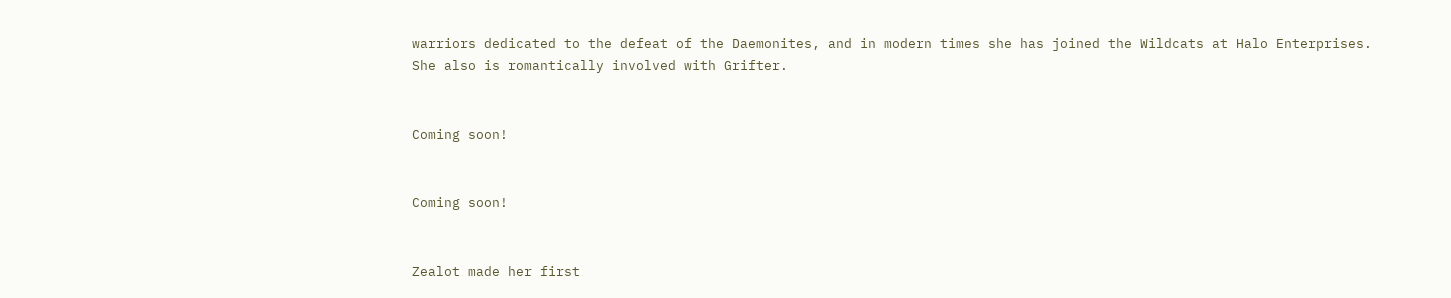warriors dedicated to the defeat of the Daemonites, and in modern times she has joined the Wildcats at Halo Enterprises. She also is romantically involved with Grifter.


Coming soon!


Coming soon!


Zealot made her first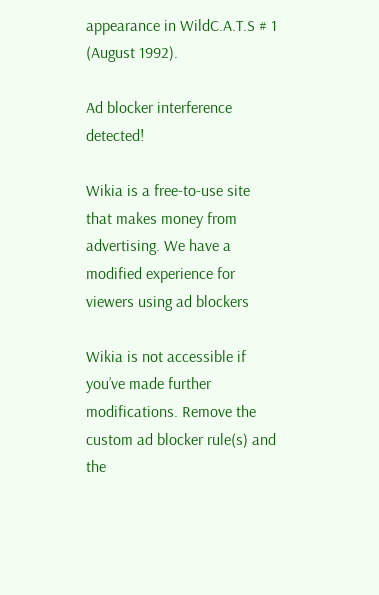appearance in WildC.A.T.S # 1 (August 1992).

Ad blocker interference detected!

Wikia is a free-to-use site that makes money from advertising. We have a modified experience for viewers using ad blockers

Wikia is not accessible if you’ve made further modifications. Remove the custom ad blocker rule(s) and the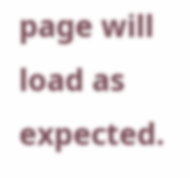page will load as expected.